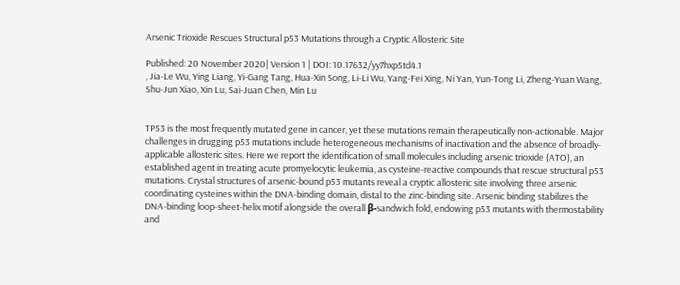Arsenic Trioxide Rescues Structural p53 Mutations through a Cryptic Allosteric Site

Published: 20 November 2020| Version 1 | DOI: 10.17632/yy7hxp5td4.1
, Jia-Le Wu, Ying Liang, Yi-Gang Tang, Hua-Xin Song, Li-Li Wu, Yang-Fei Xing, Ni Yan, Yun-Tong Li, Zheng-Yuan Wang, Shu-Jun Xiao, Xin Lu, Sai-Juan Chen, Min Lu


TP53 is the most frequently mutated gene in cancer, yet these mutations remain therapeutically non-actionable. Major challenges in drugging p53 mutations include heterogeneous mechanisms of inactivation and the absence of broadly-applicable allosteric sites. Here we report the identification of small molecules including arsenic trioxide (ATO), an established agent in treating acute promyelocytic leukemia, as cysteine-reactive compounds that rescue structural p53 mutations. Crystal structures of arsenic-bound p53 mutants reveal a cryptic allosteric site involving three arsenic coordinating cysteines within the DNA-binding domain, distal to the zinc-binding site. Arsenic binding stabilizes the DNA-binding loop-sheet-helix motif alongside the overall β-sandwich fold, endowing p53 mutants with thermostability and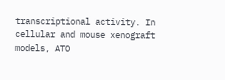transcriptional activity. In cellular and mouse xenograft models, ATO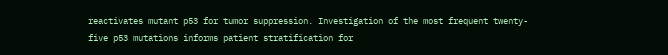reactivates mutant p53 for tumor suppression. Investigation of the most frequent twenty-five p53 mutations informs patient stratification for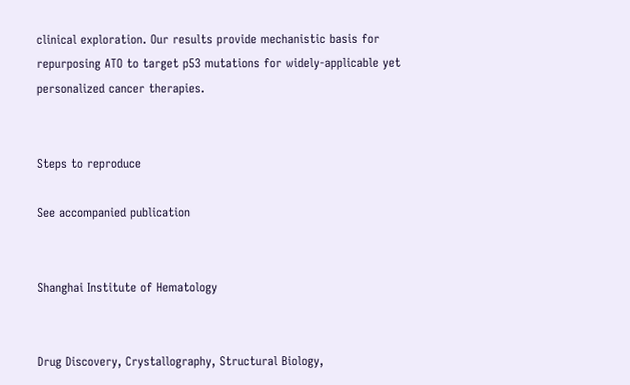clinical exploration. Our results provide mechanistic basis for repurposing ATO to target p53 mutations for widely-applicable yet personalized cancer therapies.


Steps to reproduce

See accompanied publication


Shanghai Institute of Hematology


Drug Discovery, Crystallography, Structural Biology,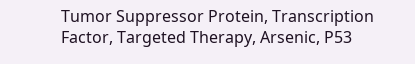Tumor Suppressor Protein, Transcription Factor, Targeted Therapy, Arsenic, P53